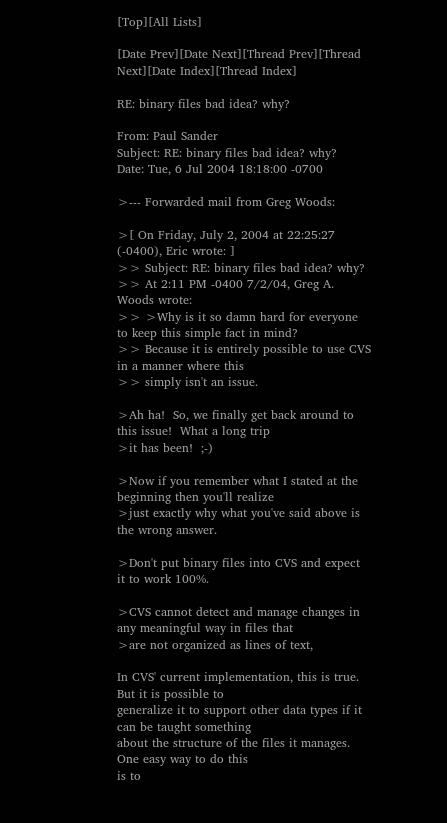[Top][All Lists]

[Date Prev][Date Next][Thread Prev][Thread Next][Date Index][Thread Index]

RE: binary files bad idea? why?

From: Paul Sander
Subject: RE: binary files bad idea? why?
Date: Tue, 6 Jul 2004 18:18:00 -0700

>--- Forwarded mail from Greg Woods:

>[ On Friday, July 2, 2004 at 22:25:27 (-0400), Eric wrote: ]
>> Subject: RE: binary files bad idea? why?
>> At 2:11 PM -0400 7/2/04, Greg A. Woods wrote:
>> >Why is it so damn hard for everyone to keep this simple fact in mind?
>> Because it is entirely possible to use CVS in a manner where this
>> simply isn't an issue.

>Ah ha!  So, we finally get back around to this issue!  What a long trip
>it has been!  ;-)

>Now if you remember what I stated at the beginning then you'll realize
>just exactly why what you've said above is the wrong answer.

>Don't put binary files into CVS and expect it to work 100%.

>CVS cannot detect and manage changes in any meaningful way in files that
>are not organized as lines of text,

In CVS' current implementation, this is true.  But it is possible to
generalize it to support other data types if it can be taught something
about the structure of the files it manages.  One easy way to do this
is to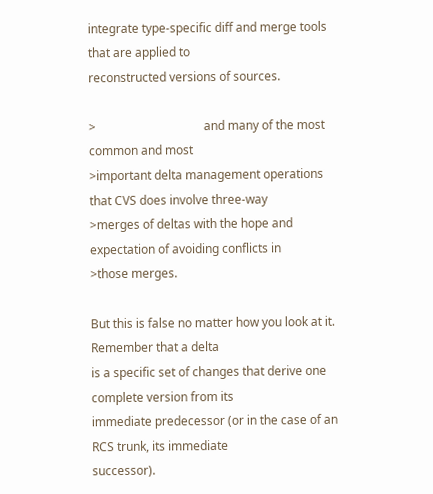integrate type-specific diff and merge tools that are applied to
reconstructed versions of sources.

>                                    and many of the most common and most
>important delta management operations that CVS does involve three-way
>merges of deltas with the hope and expectation of avoiding conflicts in
>those merges.

But this is false no matter how you look at it.  Remember that a delta
is a specific set of changes that derive one complete version from its
immediate predecessor (or in the case of an RCS trunk, its immediate
successor).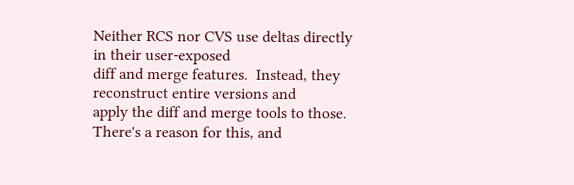Neither RCS nor CVS use deltas directly in their user-exposed
diff and merge features.  Instead, they reconstruct entire versions and
apply the diff and merge tools to those.  There's a reason for this, and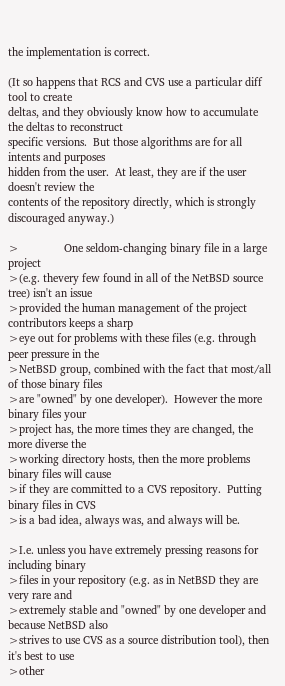the implementation is correct.

(It so happens that RCS and CVS use a particular diff tool to create
deltas, and they obviously know how to accumulate the deltas to reconstruct
specific versions.  But those algorithms are for all intents and purposes
hidden from the user.  At least, they are if the user doesn't review the
contents of the repository directly, which is strongly discouraged anyway.)

>               One seldom-changing binary file in a large project
>(e.g. thevery few found in all of the NetBSD source tree) isn't an issue
>provided the human management of the project contributors keeps a sharp
>eye out for problems with these files (e.g. through peer pressure in the
>NetBSD group, combined with the fact that most/all of those binary files
>are "owned" by one developer).  However the more binary files your
>project has, the more times they are changed, the more diverse the
>working directory hosts, then the more problems binary files will cause
>if they are committed to a CVS repository.  Putting binary files in CVS
>is a bad idea, always was, and always will be.

>I.e. unless you have extremely pressing reasons for including binary
>files in your repository (e.g. as in NetBSD they are very rare and
>extremely stable and "owned" by one developer and because NetBSD also
>strives to use CVS as a source distribution tool), then it's best to use
>other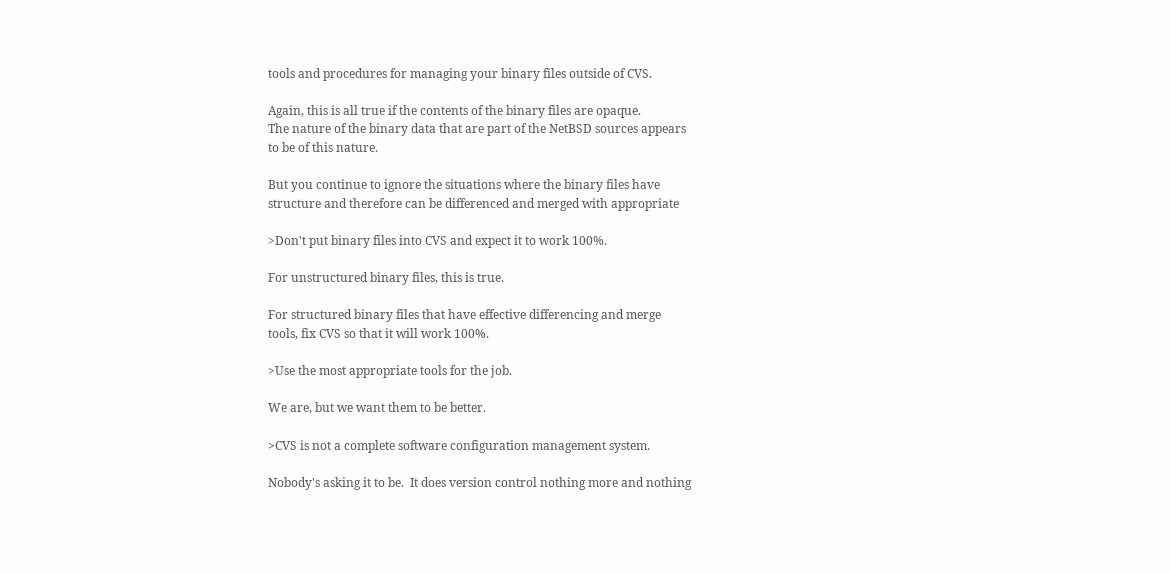tools and procedures for managing your binary files outside of CVS.

Again, this is all true if the contents of the binary files are opaque.
The nature of the binary data that are part of the NetBSD sources appears
to be of this nature.

But you continue to ignore the situations where the binary files have
structure and therefore can be differenced and merged with appropriate

>Don't put binary files into CVS and expect it to work 100%.

For unstructured binary files, this is true.

For structured binary files that have effective differencing and merge
tools, fix CVS so that it will work 100%.

>Use the most appropriate tools for the job.

We are, but we want them to be better.

>CVS is not a complete software configuration management system.

Nobody's asking it to be.  It does version control nothing more and nothing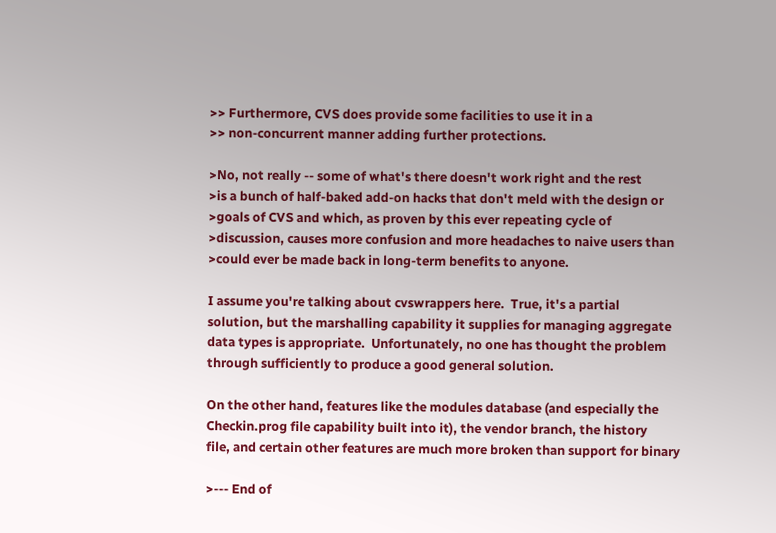>> Furthermore, CVS does provide some facilities to use it in a
>> non-concurrent manner adding further protections.

>No, not really -- some of what's there doesn't work right and the rest
>is a bunch of half-baked add-on hacks that don't meld with the design or
>goals of CVS and which, as proven by this ever repeating cycle of
>discussion, causes more confusion and more headaches to naive users than
>could ever be made back in long-term benefits to anyone.

I assume you're talking about cvswrappers here.  True, it's a partial
solution, but the marshalling capability it supplies for managing aggregate
data types is appropriate.  Unfortunately, no one has thought the problem
through sufficiently to produce a good general solution.

On the other hand, features like the modules database (and especially the
Checkin.prog file capability built into it), the vendor branch, the history
file, and certain other features are much more broken than support for binary

>--- End of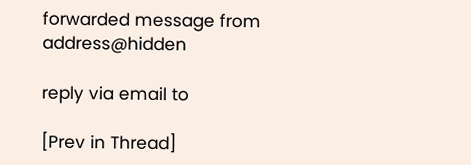forwarded message from address@hidden

reply via email to

[Prev in Thread]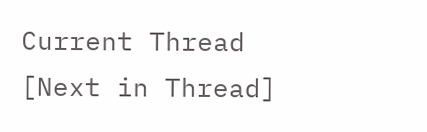Current Thread [Next in Thread]